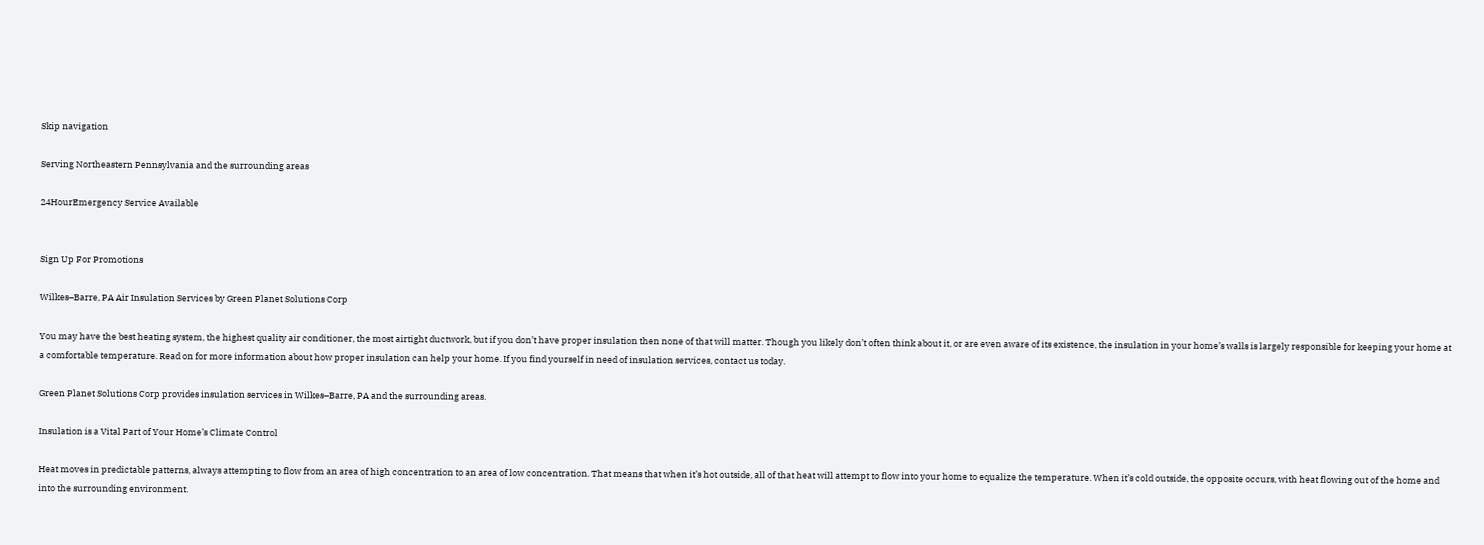Skip navigation

Serving Northeastern Pennsylvania and the surrounding areas

24HourEmergency Service Available


Sign Up For Promotions

Wilkes–Barre, PA Air Insulation Services by Green Planet Solutions Corp

You may have the best heating system, the highest quality air conditioner, the most airtight ductwork, but if you don’t have proper insulation then none of that will matter. Though you likely don’t often think about it, or are even aware of its existence, the insulation in your home’s walls is largely responsible for keeping your home at a comfortable temperature. Read on for more information about how proper insulation can help your home. If you find yourself in need of insulation services, contact us today.

Green Planet Solutions Corp provides insulation services in Wilkes–Barre, PA and the surrounding areas.

Insulation is a Vital Part of Your Home’s Climate Control

Heat moves in predictable patterns, always attempting to flow from an area of high concentration to an area of low concentration. That means that when it’s hot outside, all of that heat will attempt to flow into your home to equalize the temperature. When it’s cold outside, the opposite occurs, with heat flowing out of the home and into the surrounding environment.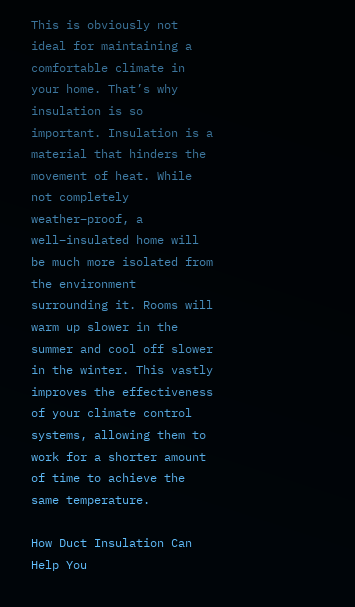This is obviously not ideal for maintaining a comfortable climate in your home. That’s why insulation is so important. Insulation is a material that hinders the movement of heat. While not completely weather–proof, a well–insulated home will be much more isolated from the environment surrounding it. Rooms will warm up slower in the summer and cool off slower in the winter. This vastly improves the effectiveness of your climate control systems, allowing them to work for a shorter amount of time to achieve the same temperature.

How Duct Insulation Can Help You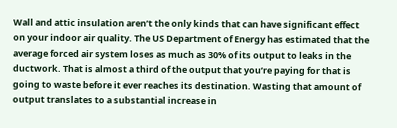Wall and attic insulation aren’t the only kinds that can have significant effect on your indoor air quality. The US Department of Energy has estimated that the average forced air system loses as much as 30% of its output to leaks in the ductwork. That is almost a third of the output that you’re paying for that is going to waste before it ever reaches its destination. Wasting that amount of output translates to a substantial increase in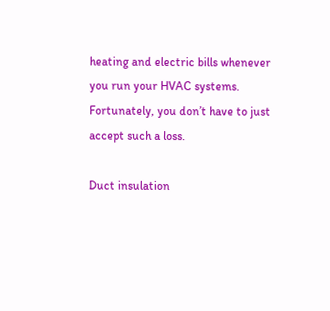heating and electric bills whenever you run your HVAC systems. Fortunately, you don’t have to just accept such a loss.

Duct insulation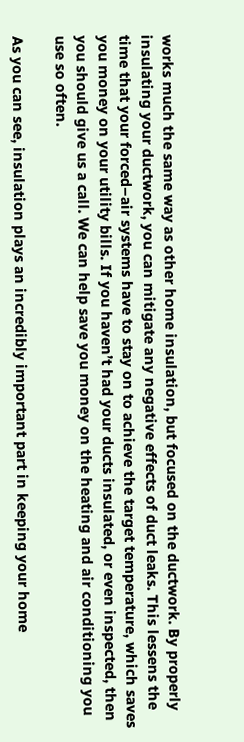works much the same way as other home insulation, but focused on the ductwork. By properly insulating your ductwork, you can mitigate any negative effects of duct leaks. This lessens the time that your forced–air systems have to stay on to achieve the target temperature, which saves you money on your utility bills. If you haven’t had your ducts insulated, or even inspected, then you should give us a call. We can help save you money on the heating and air conditioning you use so often.

As you can see, insulation plays an incredibly important part in keeping your home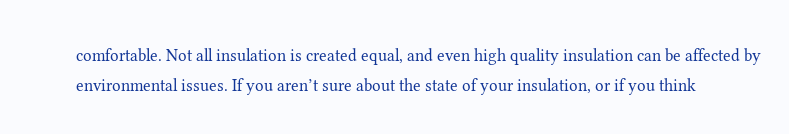comfortable. Not all insulation is created equal, and even high quality insulation can be affected by environmental issues. If you aren’t sure about the state of your insulation, or if you think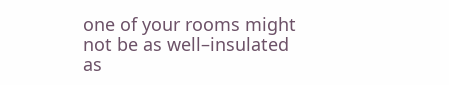one of your rooms might not be as well–insulated as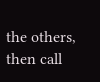the others, then call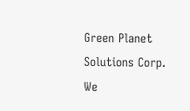Green Planet Solutions Corp. We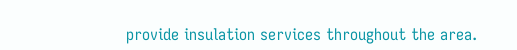provide insulation services throughout the area.